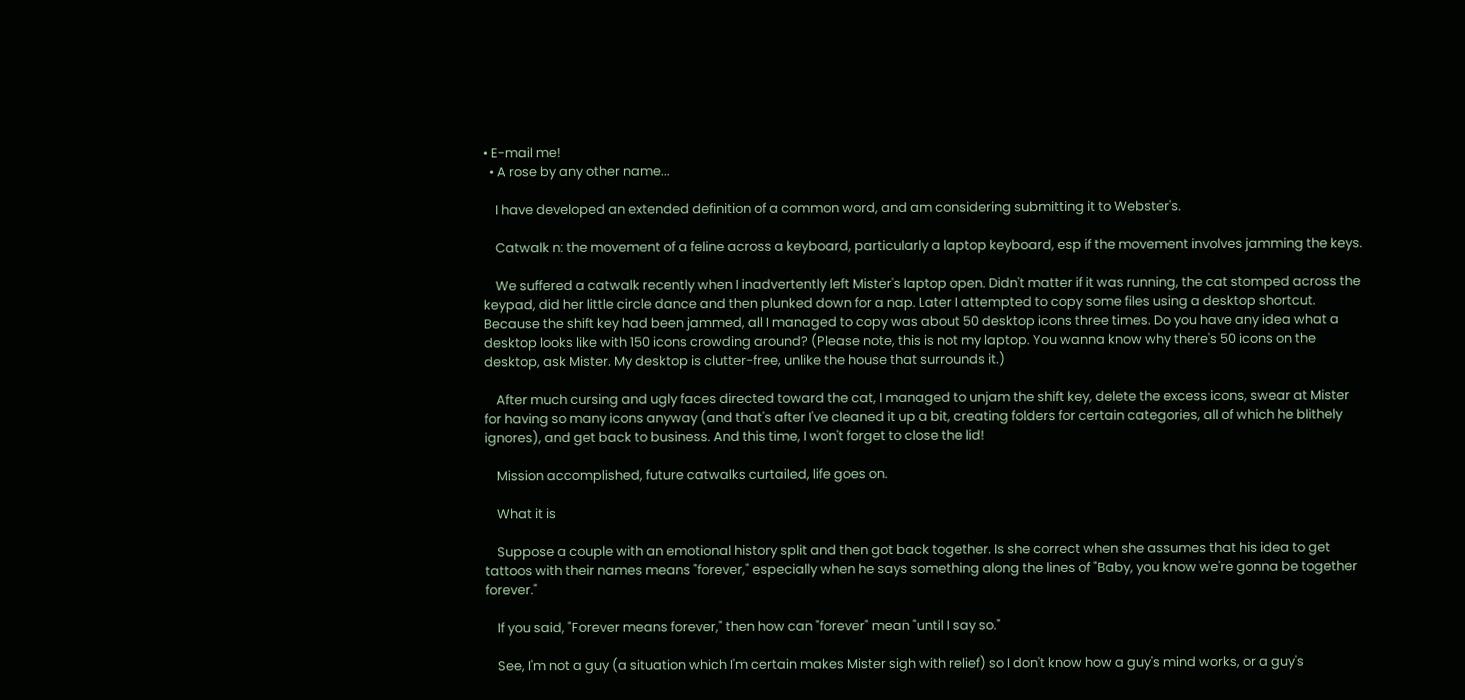• E-mail me!
  • A rose by any other name...

    I have developed an extended definition of a common word, and am considering submitting it to Webster's.

    Catwalk n: the movement of a feline across a keyboard, particularly a laptop keyboard, esp if the movement involves jamming the keys.

    We suffered a catwalk recently when I inadvertently left Mister's laptop open. Didn't matter if it was running, the cat stomped across the keypad, did her little circle dance and then plunked down for a nap. Later I attempted to copy some files using a desktop shortcut. Because the shift key had been jammed, all I managed to copy was about 50 desktop icons three times. Do you have any idea what a desktop looks like with 150 icons crowding around? (Please note, this is not my laptop. You wanna know why there's 50 icons on the desktop, ask Mister. My desktop is clutter-free, unlike the house that surrounds it.)

    After much cursing and ugly faces directed toward the cat, I managed to unjam the shift key, delete the excess icons, swear at Mister for having so many icons anyway (and that's after I've cleaned it up a bit, creating folders for certain categories, all of which he blithely ignores), and get back to business. And this time, I won't forget to close the lid!

    Mission accomplished, future catwalks curtailed, life goes on.

    What it is

    Suppose a couple with an emotional history split and then got back together. Is she correct when she assumes that his idea to get tattoos with their names means "forever," especially when he says something along the lines of "Baby, you know we're gonna be together forever."

    If you said, "Forever means forever," then how can "forever" mean "until I say so."

    See, I'm not a guy (a situation which I'm certain makes Mister sigh with relief) so I don't know how a guy's mind works, or a guy's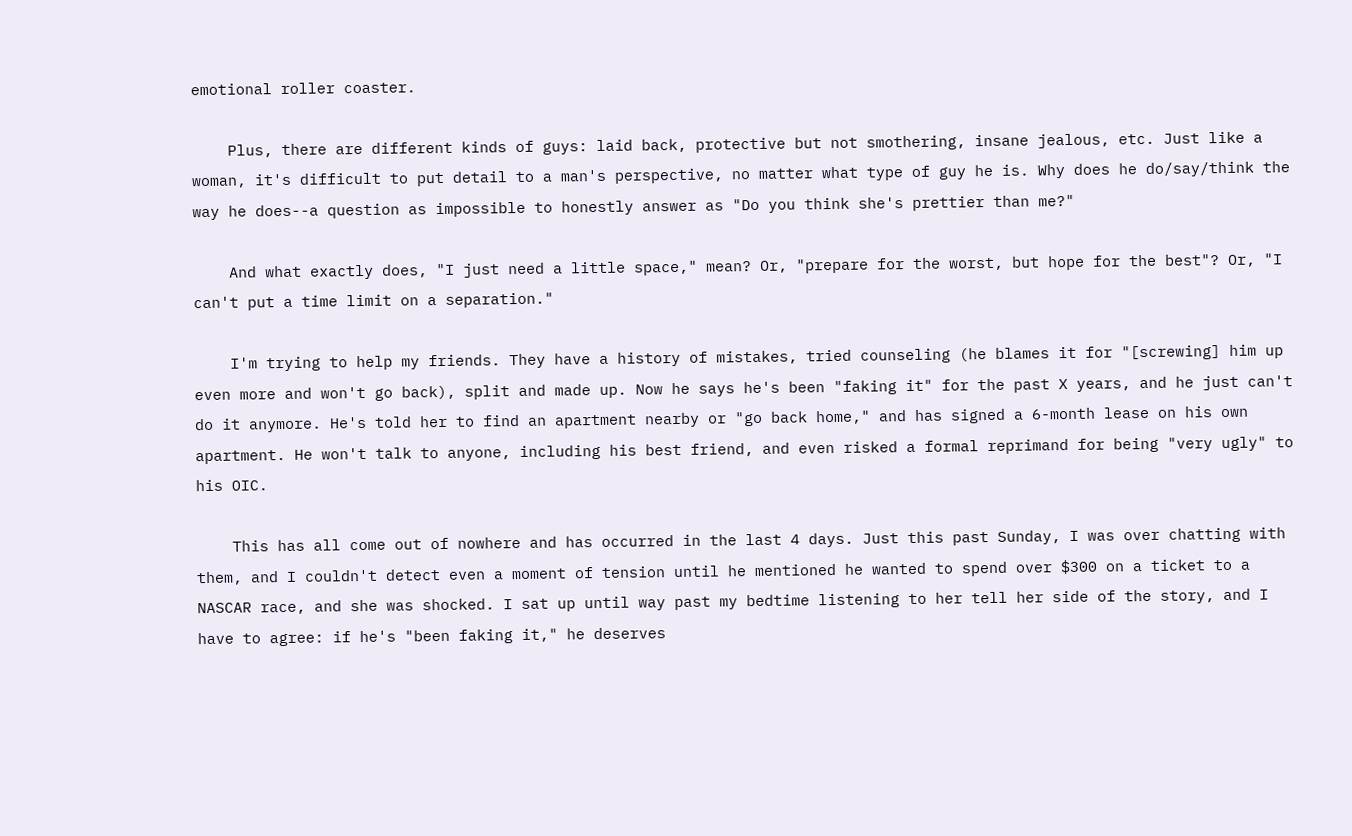emotional roller coaster.

    Plus, there are different kinds of guys: laid back, protective but not smothering, insane jealous, etc. Just like a woman, it's difficult to put detail to a man's perspective, no matter what type of guy he is. Why does he do/say/think the way he does--a question as impossible to honestly answer as "Do you think she's prettier than me?"

    And what exactly does, "I just need a little space," mean? Or, "prepare for the worst, but hope for the best"? Or, "I can't put a time limit on a separation."

    I'm trying to help my friends. They have a history of mistakes, tried counseling (he blames it for "[screwing] him up even more and won't go back), split and made up. Now he says he's been "faking it" for the past X years, and he just can't do it anymore. He's told her to find an apartment nearby or "go back home," and has signed a 6-month lease on his own apartment. He won't talk to anyone, including his best friend, and even risked a formal reprimand for being "very ugly" to his OIC.

    This has all come out of nowhere and has occurred in the last 4 days. Just this past Sunday, I was over chatting with them, and I couldn't detect even a moment of tension until he mentioned he wanted to spend over $300 on a ticket to a NASCAR race, and she was shocked. I sat up until way past my bedtime listening to her tell her side of the story, and I have to agree: if he's "been faking it," he deserves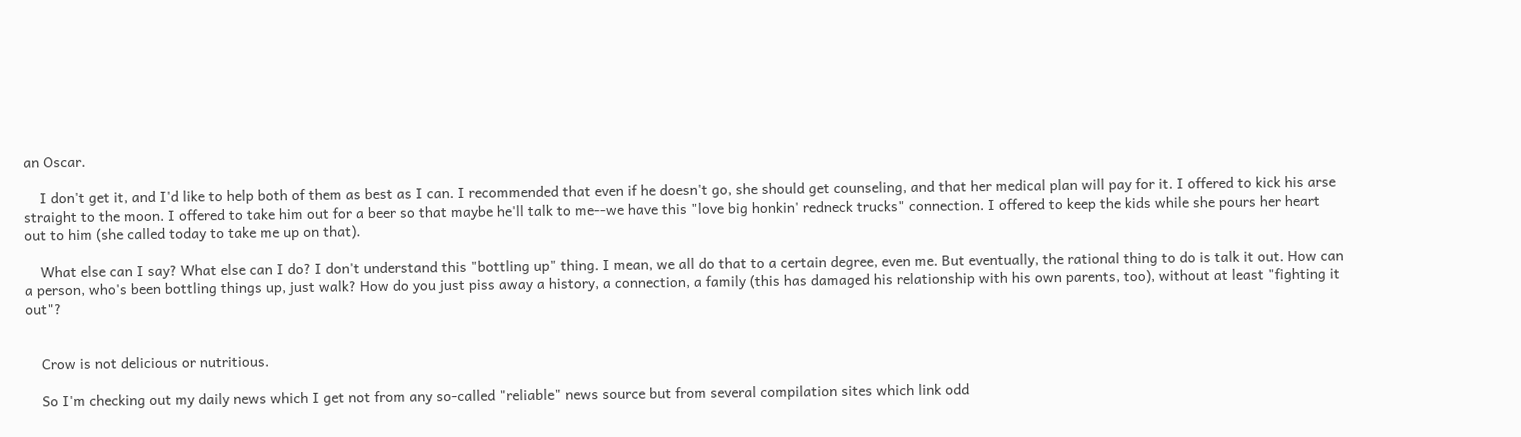an Oscar.

    I don't get it, and I'd like to help both of them as best as I can. I recommended that even if he doesn't go, she should get counseling, and that her medical plan will pay for it. I offered to kick his arse straight to the moon. I offered to take him out for a beer so that maybe he'll talk to me--we have this "love big honkin' redneck trucks" connection. I offered to keep the kids while she pours her heart out to him (she called today to take me up on that).

    What else can I say? What else can I do? I don't understand this "bottling up" thing. I mean, we all do that to a certain degree, even me. But eventually, the rational thing to do is talk it out. How can a person, who's been bottling things up, just walk? How do you just piss away a history, a connection, a family (this has damaged his relationship with his own parents, too), without at least "fighting it out"?


    Crow is not delicious or nutritious.

    So I'm checking out my daily news which I get not from any so-called "reliable" news source but from several compilation sites which link odd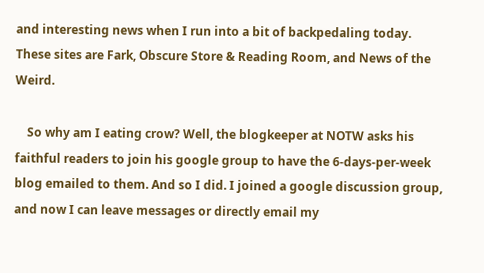and interesting news when I run into a bit of backpedaling today. These sites are Fark, Obscure Store & Reading Room, and News of the Weird.

    So why am I eating crow? Well, the blogkeeper at NOTW asks his faithful readers to join his google group to have the 6-days-per-week blog emailed to them. And so I did. I joined a google discussion group, and now I can leave messages or directly email my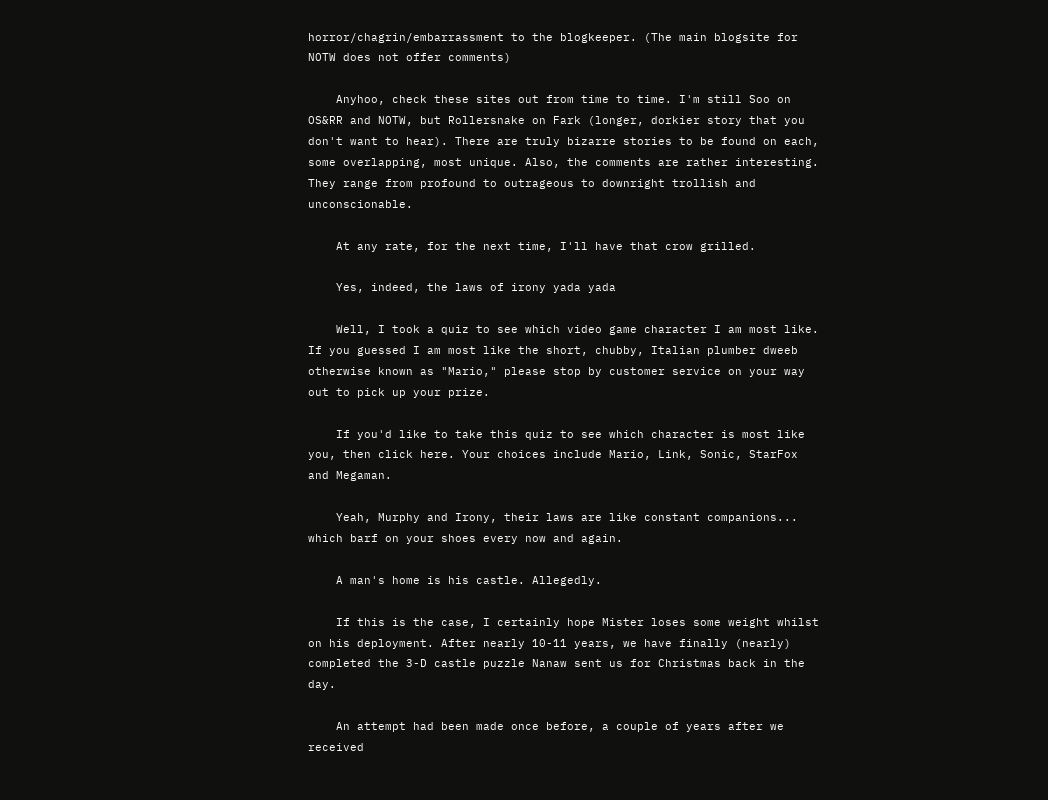horror/chagrin/embarrassment to the blogkeeper. (The main blogsite for NOTW does not offer comments)

    Anyhoo, check these sites out from time to time. I'm still Soo on OS&RR and NOTW, but Rollersnake on Fark (longer, dorkier story that you don't want to hear). There are truly bizarre stories to be found on each, some overlapping, most unique. Also, the comments are rather interesting. They range from profound to outrageous to downright trollish and unconscionable.

    At any rate, for the next time, I'll have that crow grilled.

    Yes, indeed, the laws of irony yada yada

    Well, I took a quiz to see which video game character I am most like. If you guessed I am most like the short, chubby, Italian plumber dweeb otherwise known as "Mario," please stop by customer service on your way out to pick up your prize.

    If you'd like to take this quiz to see which character is most like you, then click here. Your choices include Mario, Link, Sonic, StarFox and Megaman.

    Yeah, Murphy and Irony, their laws are like constant companions... which barf on your shoes every now and again.

    A man's home is his castle. Allegedly.

    If this is the case, I certainly hope Mister loses some weight whilst on his deployment. After nearly 10-11 years, we have finally (nearly) completed the 3-D castle puzzle Nanaw sent us for Christmas back in the day.

    An attempt had been made once before, a couple of years after we received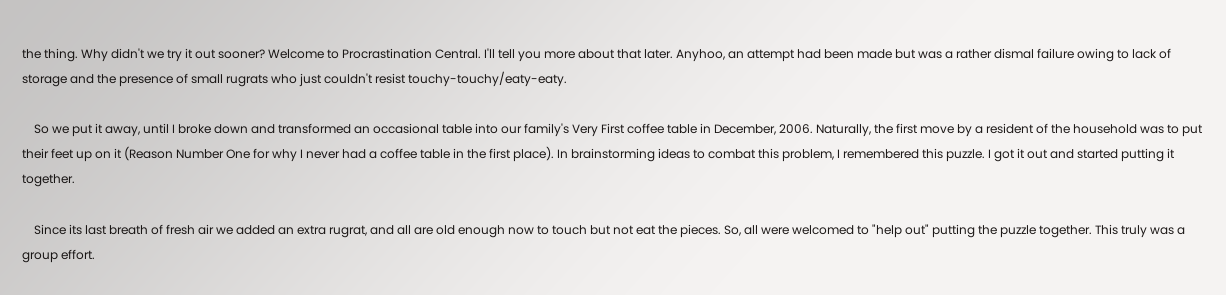the thing. Why didn't we try it out sooner? Welcome to Procrastination Central. I'll tell you more about that later. Anyhoo, an attempt had been made but was a rather dismal failure owing to lack of storage and the presence of small rugrats who just couldn't resist touchy-touchy/eaty-eaty.

    So we put it away, until I broke down and transformed an occasional table into our family's Very First coffee table in December, 2006. Naturally, the first move by a resident of the household was to put their feet up on it (Reason Number One for why I never had a coffee table in the first place). In brainstorming ideas to combat this problem, I remembered this puzzle. I got it out and started putting it together.

    Since its last breath of fresh air we added an extra rugrat, and all are old enough now to touch but not eat the pieces. So, all were welcomed to "help out" putting the puzzle together. This truly was a group effort.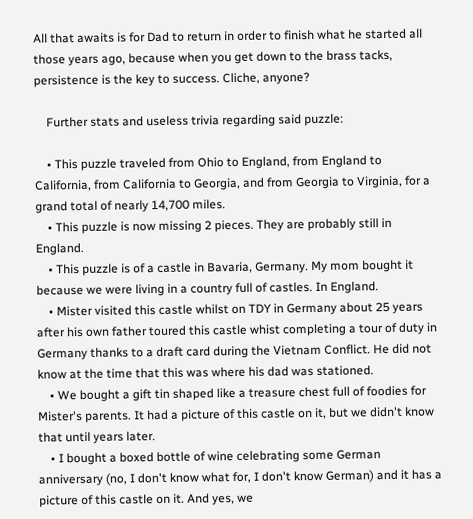All that awaits is for Dad to return in order to finish what he started all those years ago, because when you get down to the brass tacks, persistence is the key to success. Cliche, anyone?

    Further stats and useless trivia regarding said puzzle:

    • This puzzle traveled from Ohio to England, from England to California, from California to Georgia, and from Georgia to Virginia, for a grand total of nearly 14,700 miles.
    • This puzzle is now missing 2 pieces. They are probably still in England.
    • This puzzle is of a castle in Bavaria, Germany. My mom bought it because we were living in a country full of castles. In England.
    • Mister visited this castle whilst on TDY in Germany about 25 years after his own father toured this castle whist completing a tour of duty in Germany thanks to a draft card during the Vietnam Conflict. He did not know at the time that this was where his dad was stationed.
    • We bought a gift tin shaped like a treasure chest full of foodies for Mister's parents. It had a picture of this castle on it, but we didn't know that until years later.
    • I bought a boxed bottle of wine celebrating some German anniversary (no, I don't know what for, I don't know German) and it has a picture of this castle on it. And yes, we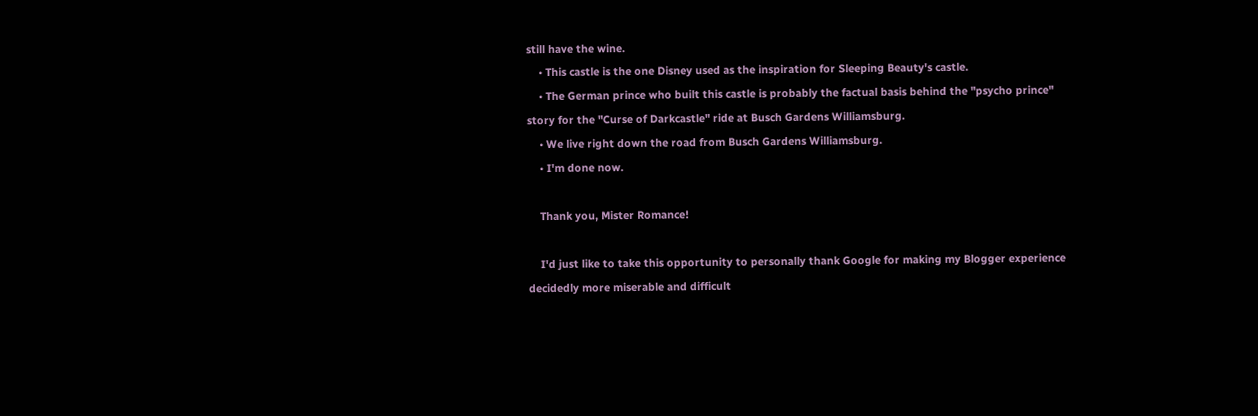still have the wine.
    • This castle is the one Disney used as the inspiration for Sleeping Beauty's castle.
    • The German prince who built this castle is probably the factual basis behind the "psycho prince" story for the "Curse of Darkcastle" ride at Busch Gardens Williamsburg.
    • We live right down the road from Busch Gardens Williamsburg.
    • I'm done now.

    Thank you, Mister Romance!

    I'd just like to take this opportunity to personally thank Google for making my Blogger experience decidedly more miserable and difficult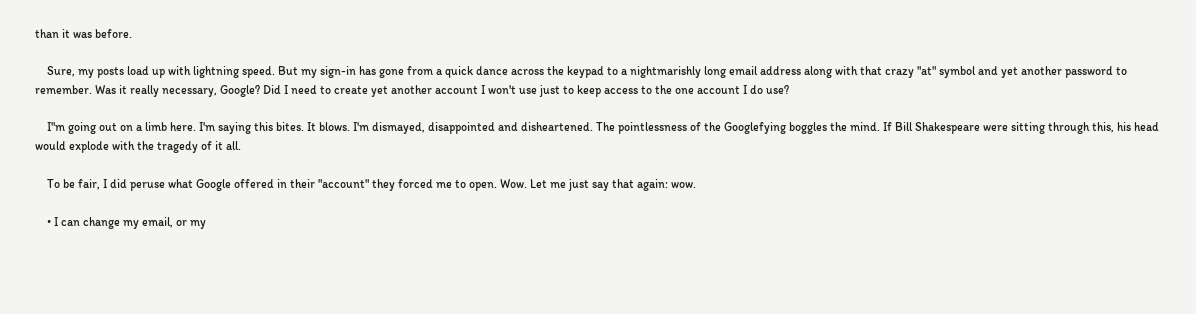than it was before.

    Sure, my posts load up with lightning speed. But my sign-in has gone from a quick dance across the keypad to a nightmarishly long email address along with that crazy "at" symbol and yet another password to remember. Was it really necessary, Google? Did I need to create yet another account I won't use just to keep access to the one account I do use?

    I"m going out on a limb here. I'm saying this bites. It blows. I'm dismayed, disappointed and disheartened. The pointlessness of the Googlefying boggles the mind. If Bill Shakespeare were sitting through this, his head would explode with the tragedy of it all.

    To be fair, I did peruse what Google offered in their "account" they forced me to open. Wow. Let me just say that again: wow.

    • I can change my email, or my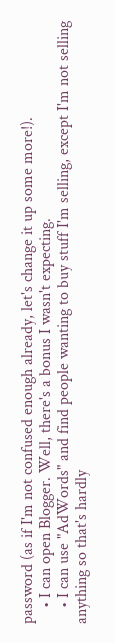password (as if I'm not confused enough already, let's change it up some more!).
    • I can open Blogger. Well, there's a bonus I wasn't expecting.
    • I can use "AdWords" and find people wanting to buy stuff I'm selling, except I'm not selling anything so that's hardly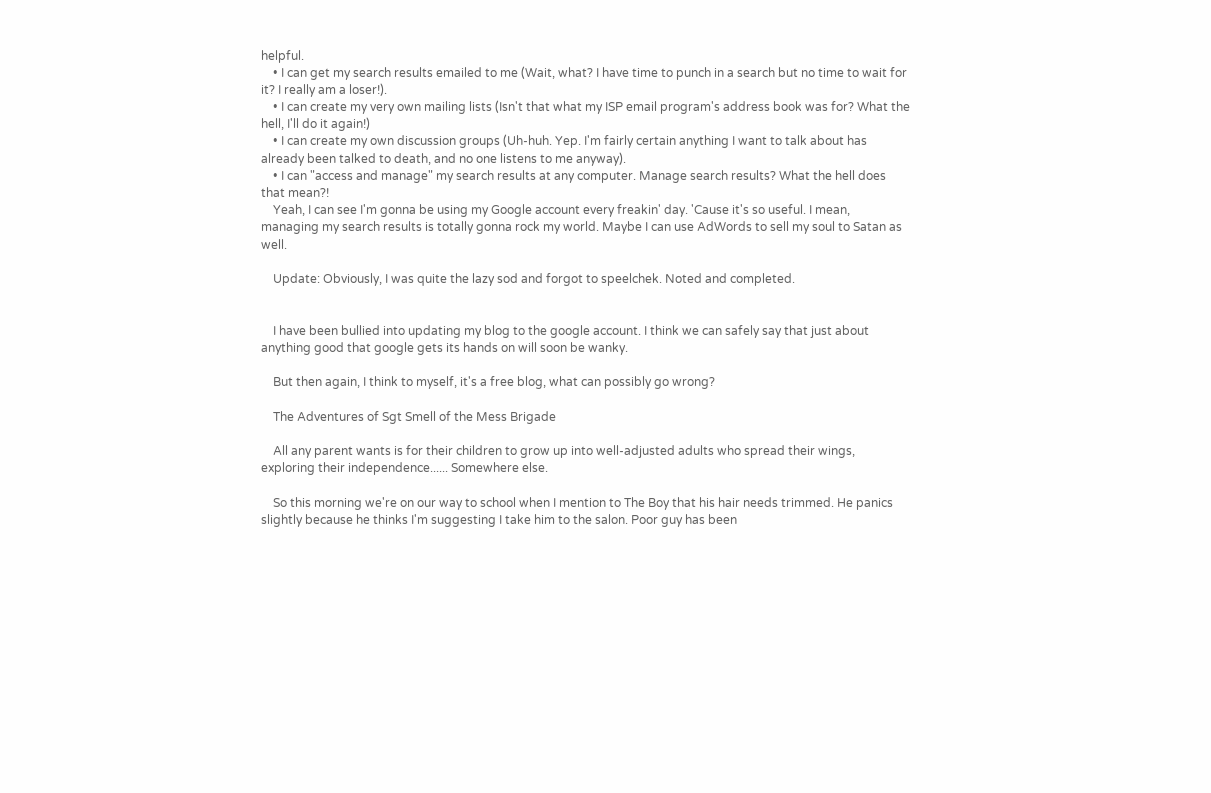helpful.
    • I can get my search results emailed to me (Wait, what? I have time to punch in a search but no time to wait for it? I really am a loser!).
    • I can create my very own mailing lists (Isn't that what my ISP email program's address book was for? What the hell, I'll do it again!)
    • I can create my own discussion groups (Uh-huh. Yep. I'm fairly certain anything I want to talk about has already been talked to death, and no one listens to me anyway).
    • I can "access and manage" my search results at any computer. Manage search results? What the hell does that mean?!
    Yeah, I can see I'm gonna be using my Google account every freakin' day. 'Cause it's so useful. I mean, managing my search results is totally gonna rock my world. Maybe I can use AdWords to sell my soul to Satan as well.

    Update: Obviously, I was quite the lazy sod and forgot to speelchek. Noted and completed.


    I have been bullied into updating my blog to the google account. I think we can safely say that just about anything good that google gets its hands on will soon be wanky.

    But then again, I think to myself, it's a free blog, what can possibly go wrong?

    The Adventures of Sgt Smell of the Mess Brigade

    All any parent wants is for their children to grow up into well-adjusted adults who spread their wings, exploring their independence...... Somewhere else.

    So this morning we're on our way to school when I mention to The Boy that his hair needs trimmed. He panics slightly because he thinks I'm suggesting I take him to the salon. Poor guy has been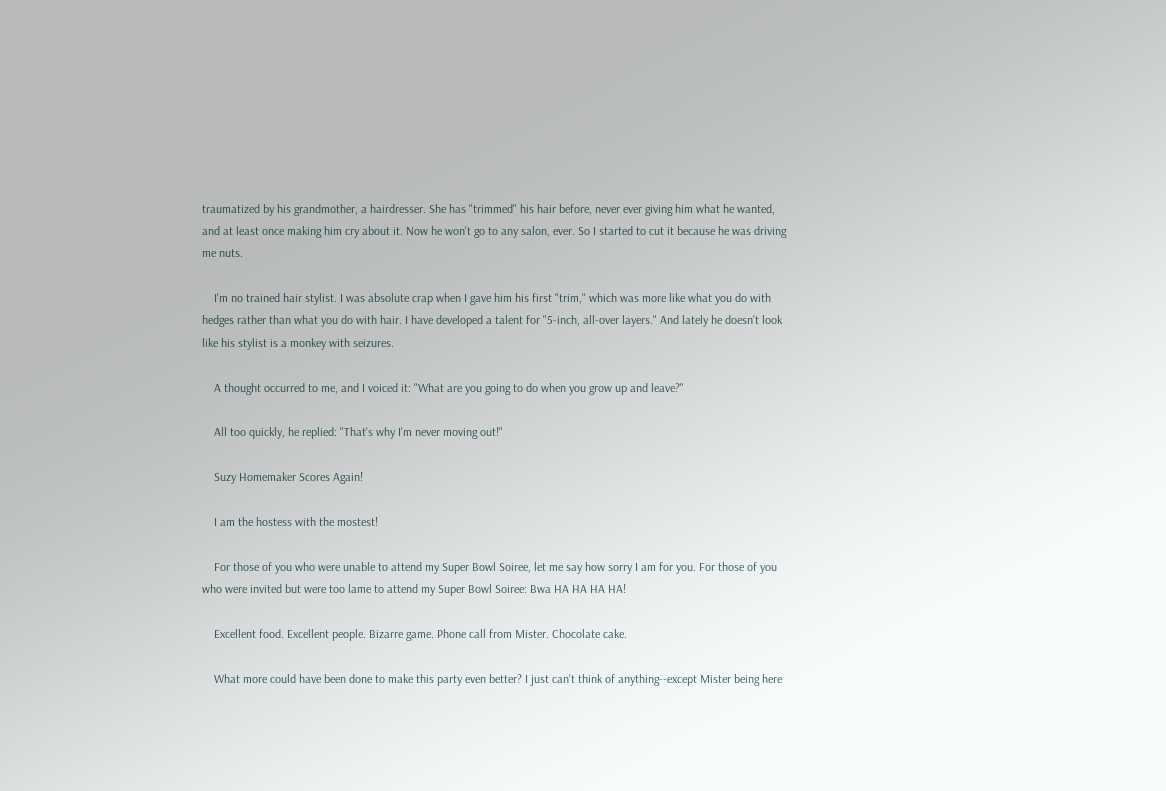traumatized by his grandmother, a hairdresser. She has "trimmed" his hair before, never ever giving him what he wanted, and at least once making him cry about it. Now he won't go to any salon, ever. So I started to cut it because he was driving me nuts.

    I'm no trained hair stylist. I was absolute crap when I gave him his first "trim," which was more like what you do with hedges rather than what you do with hair. I have developed a talent for "5-inch, all-over layers." And lately he doesn't look like his stylist is a monkey with seizures.

    A thought occurred to me, and I voiced it: "What are you going to do when you grow up and leave?"

    All too quickly, he replied: "That's why I'm never moving out!"

    Suzy Homemaker Scores Again!

    I am the hostess with the mostest!

    For those of you who were unable to attend my Super Bowl Soiree, let me say how sorry I am for you. For those of you who were invited but were too lame to attend my Super Bowl Soiree: Bwa HA HA HA HA!

    Excellent food. Excellent people. Bizarre game. Phone call from Mister. Chocolate cake.

    What more could have been done to make this party even better? I just can't think of anything--except Mister being here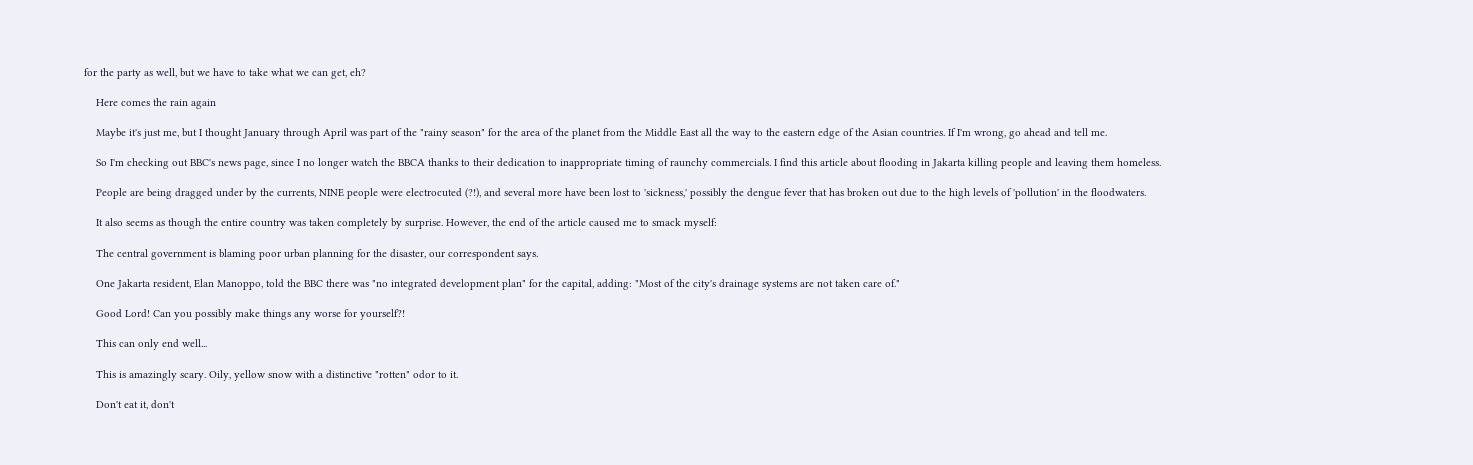for the party as well, but we have to take what we can get, eh?

    Here comes the rain again

    Maybe it's just me, but I thought January through April was part of the "rainy season" for the area of the planet from the Middle East all the way to the eastern edge of the Asian countries. If I'm wrong, go ahead and tell me.

    So I'm checking out BBC's news page, since I no longer watch the BBCA thanks to their dedication to inappropriate timing of raunchy commercials. I find this article about flooding in Jakarta killing people and leaving them homeless.

    People are being dragged under by the currents, NINE people were electrocuted (?!), and several more have been lost to 'sickness,' possibly the dengue fever that has broken out due to the high levels of 'pollution' in the floodwaters.

    It also seems as though the entire country was taken completely by surprise. However, the end of the article caused me to smack myself:

    The central government is blaming poor urban planning for the disaster, our correspondent says.

    One Jakarta resident, Elan Manoppo, told the BBC there was "no integrated development plan" for the capital, adding: "Most of the city's drainage systems are not taken care of."

    Good Lord! Can you possibly make things any worse for yourself?!

    This can only end well...

    This is amazingly scary. Oily, yellow snow with a distinctive "rotten" odor to it.

    Don't eat it, don't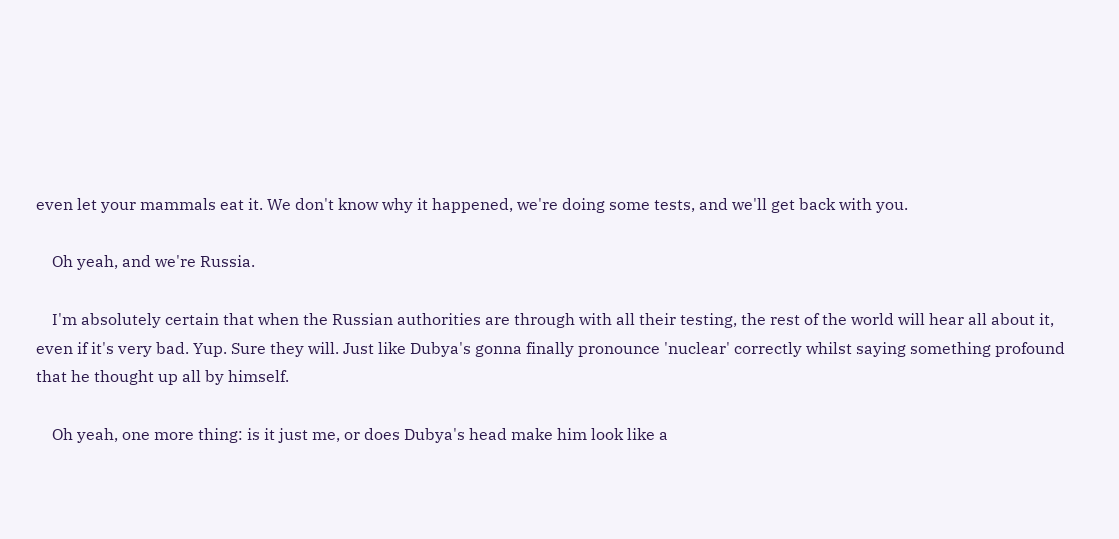even let your mammals eat it. We don't know why it happened, we're doing some tests, and we'll get back with you.

    Oh yeah, and we're Russia.

    I'm absolutely certain that when the Russian authorities are through with all their testing, the rest of the world will hear all about it, even if it's very bad. Yup. Sure they will. Just like Dubya's gonna finally pronounce 'nuclear' correctly whilst saying something profound that he thought up all by himself.

    Oh yeah, one more thing: is it just me, or does Dubya's head make him look like a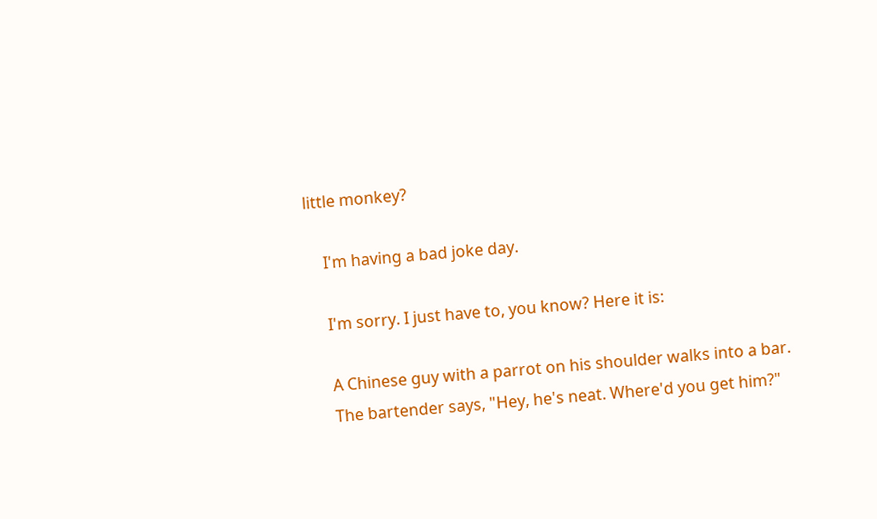little monkey?

    I'm having a bad joke day.

    I'm sorry. I just have to, you know? Here it is:

    A Chinese guy with a parrot on his shoulder walks into a bar.
    The bartender says, "Hey, he's neat. Where'd you get him?"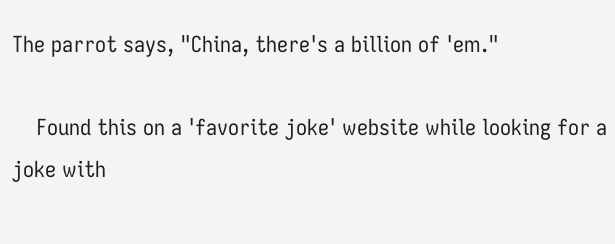The parrot says, "China, there's a billion of 'em."

    Found this on a 'favorite joke' website while looking for a joke with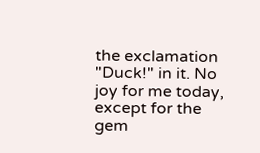the exclamation "Duck!" in it. No joy for me today, except for the gem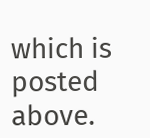which is posted above.